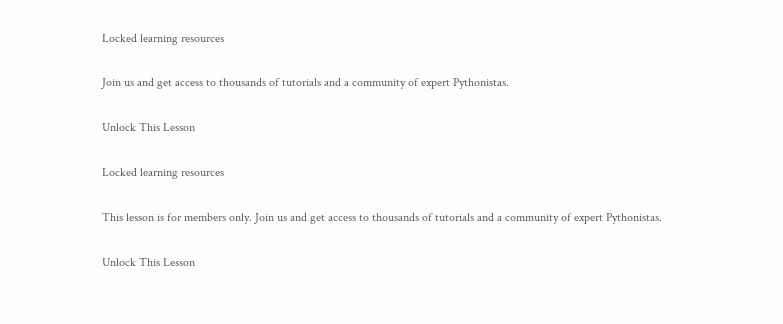Locked learning resources

Join us and get access to thousands of tutorials and a community of expert Pythonistas.

Unlock This Lesson

Locked learning resources

This lesson is for members only. Join us and get access to thousands of tutorials and a community of expert Pythonistas.

Unlock This Lesson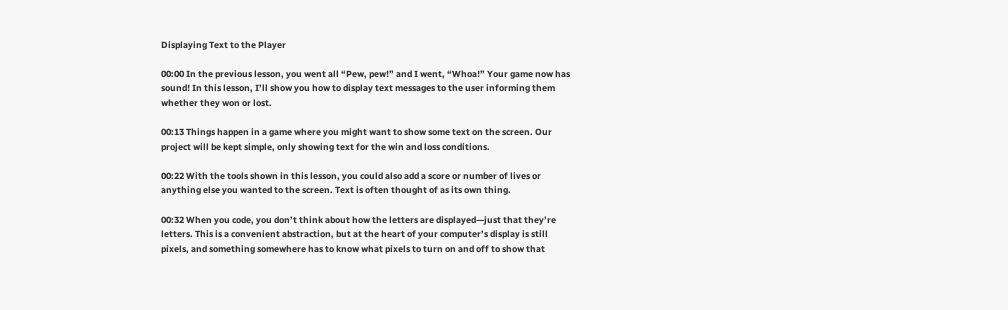Displaying Text to the Player

00:00 In the previous lesson, you went all “Pew, pew!” and I went, “Whoa!” Your game now has sound! In this lesson, I’ll show you how to display text messages to the user informing them whether they won or lost.

00:13 Things happen in a game where you might want to show some text on the screen. Our project will be kept simple, only showing text for the win and loss conditions.

00:22 With the tools shown in this lesson, you could also add a score or number of lives or anything else you wanted to the screen. Text is often thought of as its own thing.

00:32 When you code, you don’t think about how the letters are displayed—just that they’re letters. This is a convenient abstraction, but at the heart of your computer’s display is still pixels, and something somewhere has to know what pixels to turn on and off to show that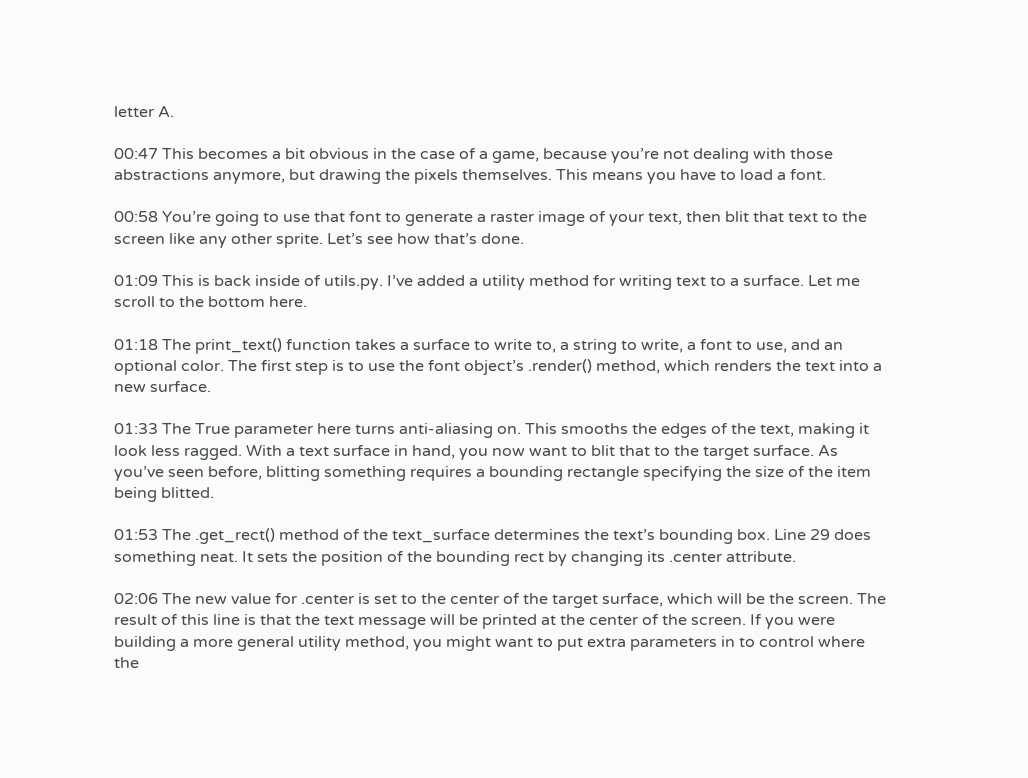letter A.

00:47 This becomes a bit obvious in the case of a game, because you’re not dealing with those abstractions anymore, but drawing the pixels themselves. This means you have to load a font.

00:58 You’re going to use that font to generate a raster image of your text, then blit that text to the screen like any other sprite. Let’s see how that’s done.

01:09 This is back inside of utils.py. I’ve added a utility method for writing text to a surface. Let me scroll to the bottom here.

01:18 The print_text() function takes a surface to write to, a string to write, a font to use, and an optional color. The first step is to use the font object’s .render() method, which renders the text into a new surface.

01:33 The True parameter here turns anti-aliasing on. This smooths the edges of the text, making it look less ragged. With a text surface in hand, you now want to blit that to the target surface. As you’ve seen before, blitting something requires a bounding rectangle specifying the size of the item being blitted.

01:53 The .get_rect() method of the text_surface determines the text’s bounding box. Line 29 does something neat. It sets the position of the bounding rect by changing its .center attribute.

02:06 The new value for .center is set to the center of the target surface, which will be the screen. The result of this line is that the text message will be printed at the center of the screen. If you were building a more general utility method, you might want to put extra parameters in to control where the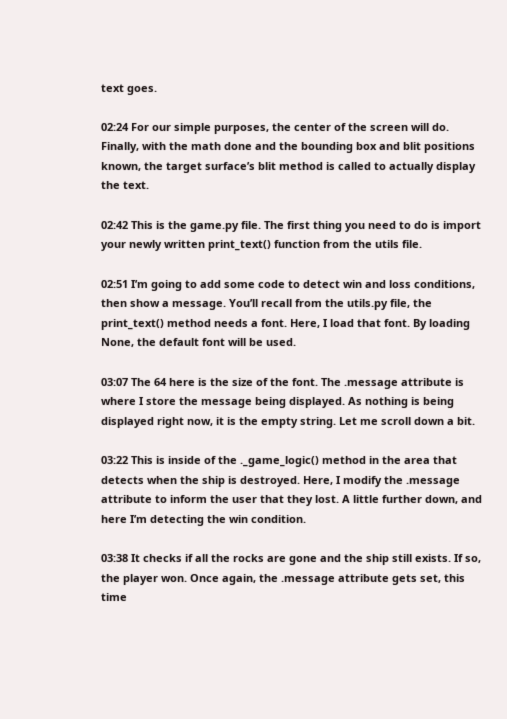text goes.

02:24 For our simple purposes, the center of the screen will do. Finally, with the math done and the bounding box and blit positions known, the target surface’s blit method is called to actually display the text.

02:42 This is the game.py file. The first thing you need to do is import your newly written print_text() function from the utils file.

02:51 I’m going to add some code to detect win and loss conditions, then show a message. You’ll recall from the utils.py file, the print_text() method needs a font. Here, I load that font. By loading None, the default font will be used.

03:07 The 64 here is the size of the font. The .message attribute is where I store the message being displayed. As nothing is being displayed right now, it is the empty string. Let me scroll down a bit.

03:22 This is inside of the ._game_logic() method in the area that detects when the ship is destroyed. Here, I modify the .message attribute to inform the user that they lost. A little further down, and here I’m detecting the win condition.

03:38 It checks if all the rocks are gone and the ship still exists. If so, the player won. Once again, the .message attribute gets set, this time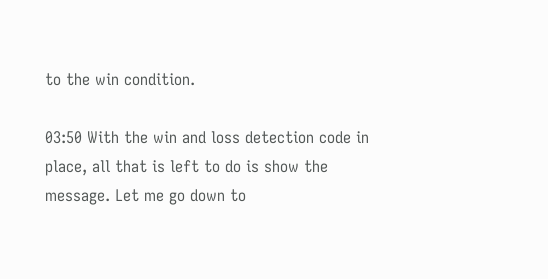to the win condition.

03:50 With the win and loss detection code in place, all that is left to do is show the message. Let me go down to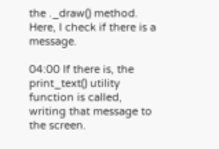the ._draw() method. Here, I check if there is a message.

04:00 If there is, the print_text() utility function is called, writing that message to the screen.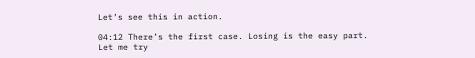Let’s see this in action.

04:12 There’s the first case. Losing is the easy part. Let me try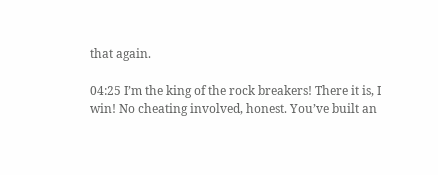that again.

04:25 I’m the king of the rock breakers! There it is, I win! No cheating involved, honest. You’ve built an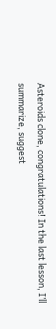Asteroids clone, congratulations! In the last lesson, I’ll summarize, suggest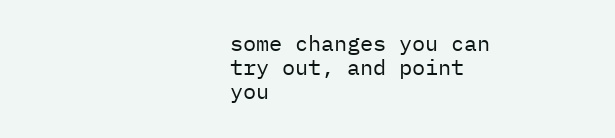some changes you can try out, and point you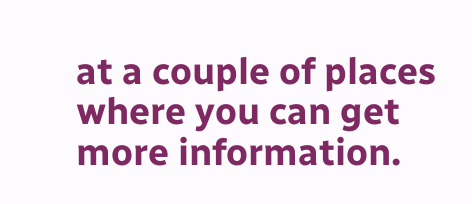at a couple of places where you can get more information.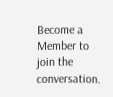Become a Member to join the conversation.